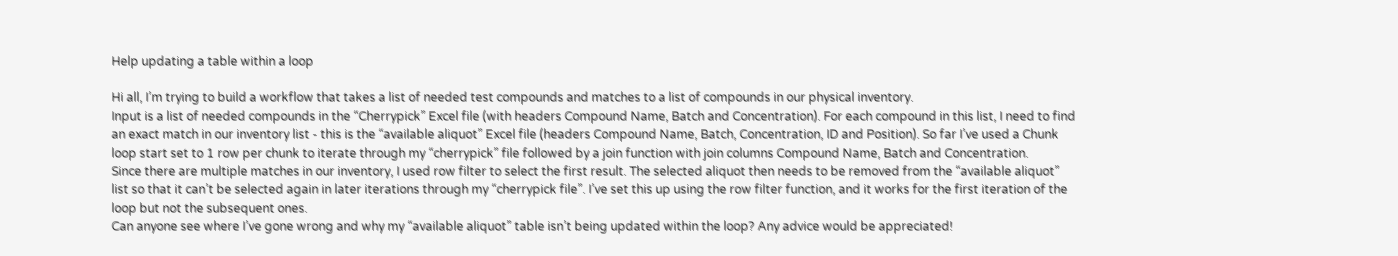Help updating a table within a loop

Hi all, I’m trying to build a workflow that takes a list of needed test compounds and matches to a list of compounds in our physical inventory.
Input is a list of needed compounds in the “Cherrypick” Excel file (with headers Compound Name, Batch and Concentration). For each compound in this list, I need to find an exact match in our inventory list - this is the “available aliquot” Excel file (headers Compound Name, Batch, Concentration, ID and Position). So far I’ve used a Chunk loop start set to 1 row per chunk to iterate through my “cherrypick” file followed by a join function with join columns Compound Name, Batch and Concentration.
Since there are multiple matches in our inventory, I used row filter to select the first result. The selected aliquot then needs to be removed from the “available aliquot” list so that it can’t be selected again in later iterations through my “cherrypick file”. I’ve set this up using the row filter function, and it works for the first iteration of the loop but not the subsequent ones.
Can anyone see where I’ve gone wrong and why my “available aliquot” table isn’t being updated within the loop? Any advice would be appreciated!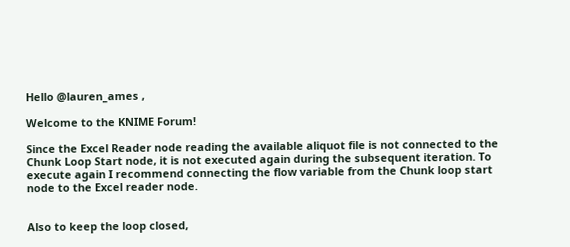Hello @lauren_ames ,

Welcome to the KNIME Forum!

Since the Excel Reader node reading the available aliquot file is not connected to the Chunk Loop Start node, it is not executed again during the subsequent iteration. To execute again I recommend connecting the flow variable from the Chunk loop start node to the Excel reader node.


Also to keep the loop closed,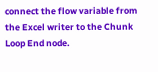connect the flow variable from the Excel writer to the Chunk Loop End node.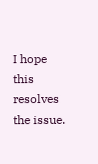I hope this resolves the issue.